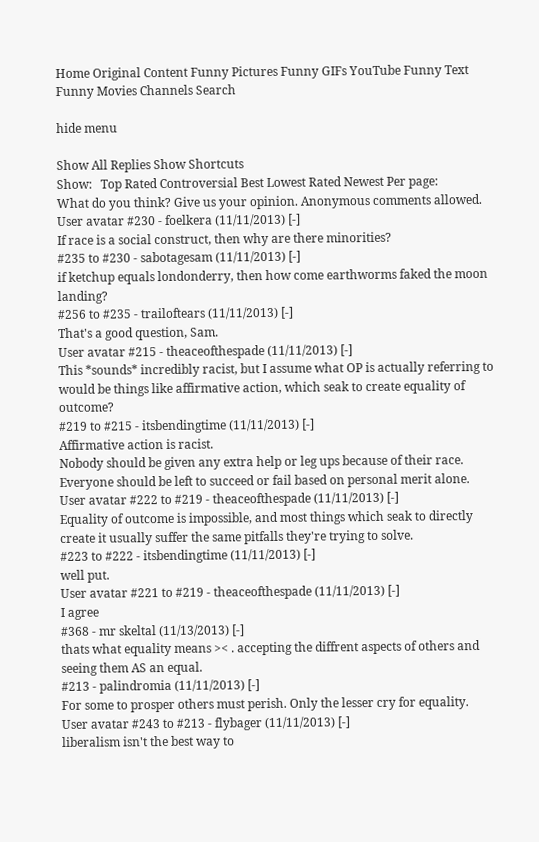Home Original Content Funny Pictures Funny GIFs YouTube Funny Text Funny Movies Channels Search

hide menu

Show All Replies Show Shortcuts
Show:   Top Rated Controversial Best Lowest Rated Newest Per page:
What do you think? Give us your opinion. Anonymous comments allowed.
User avatar #230 - foelkera (11/11/2013) [-]
If race is a social construct, then why are there minorities?
#235 to #230 - sabotagesam (11/11/2013) [-]
if ketchup equals londonderry, then how come earthworms faked the moon landing?
#256 to #235 - trailoftears (11/11/2013) [-]
That's a good question, Sam.
User avatar #215 - theaceofthespade (11/11/2013) [-]
This *sounds* incredibly racist, but I assume what OP is actually referring to would be things like affirmative action, which seak to create equality of outcome?
#219 to #215 - itsbendingtime (11/11/2013) [-]
Affirmative action is racist.
Nobody should be given any extra help or leg ups because of their race.
Everyone should be left to succeed or fail based on personal merit alone.
User avatar #222 to #219 - theaceofthespade (11/11/2013) [-]
Equality of outcome is impossible, and most things which seak to directly create it usually suffer the same pitfalls they're trying to solve.
#223 to #222 - itsbendingtime (11/11/2013) [-]
well put.
User avatar #221 to #219 - theaceofthespade (11/11/2013) [-]
I agree
#368 - mr skeltal (11/13/2013) [-]
thats what equality means >< . accepting the diffrent aspects of others and seeing them AS an equal.
#213 - palindromia (11/11/2013) [-]
For some to prosper others must perish. Only the lesser cry for equality.
User avatar #243 to #213 - flybager (11/11/2013) [-]
liberalism isn't the best way to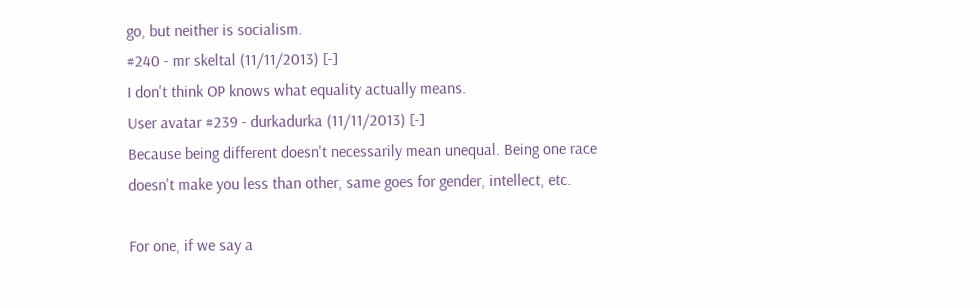go, but neither is socialism.
#240 - mr skeltal (11/11/2013) [-]
I don't think OP knows what equality actually means.
User avatar #239 - durkadurka (11/11/2013) [-]
Because being different doesn't necessarily mean unequal. Being one race doesn't make you less than other, same goes for gender, intellect, etc.

For one, if we say a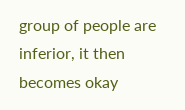group of people are inferior, it then becomes okay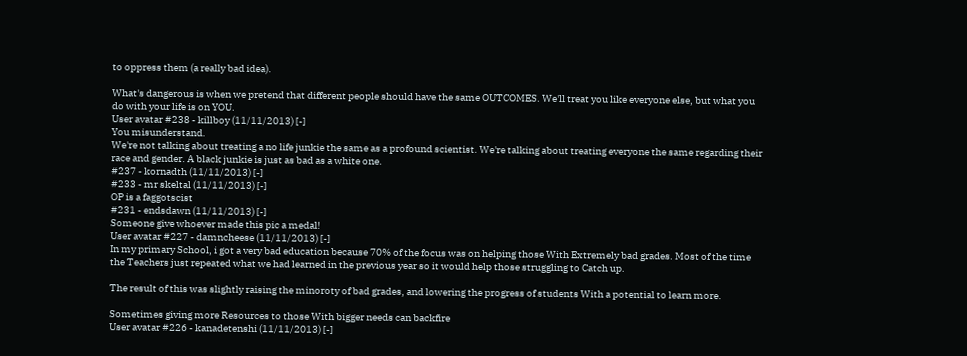to oppress them (a really bad idea).

What's dangerous is when we pretend that different people should have the same OUTCOMES. We'll treat you like everyone else, but what you do with your life is on YOU.
User avatar #238 - killboy (11/11/2013) [-]
You misunderstand.
We're not talking about treating a no life junkie the same as a profound scientist. We're talking about treating everyone the same regarding their race and gender. A black junkie is just as bad as a white one.
#237 - kornadth (11/11/2013) [-]
#233 - mr skeltal (11/11/2013) [-]
OP is a faggotscist
#231 - endsdawn (11/11/2013) [-]
Someone give whoever made this pic a medal!
User avatar #227 - damncheese (11/11/2013) [-]
In my primary School, i got a very bad education because 70% of the focus was on helping those With Extremely bad grades. Most of the time the Teachers just repeated what we had learned in the previous year so it would help those struggling to Catch up.

The result of this was slightly raising the minoroty of bad grades, and lowering the progress of students With a potential to learn more.

Sometimes giving more Resources to those With bigger needs can backfire
User avatar #226 - kanadetenshi (11/11/2013) [-]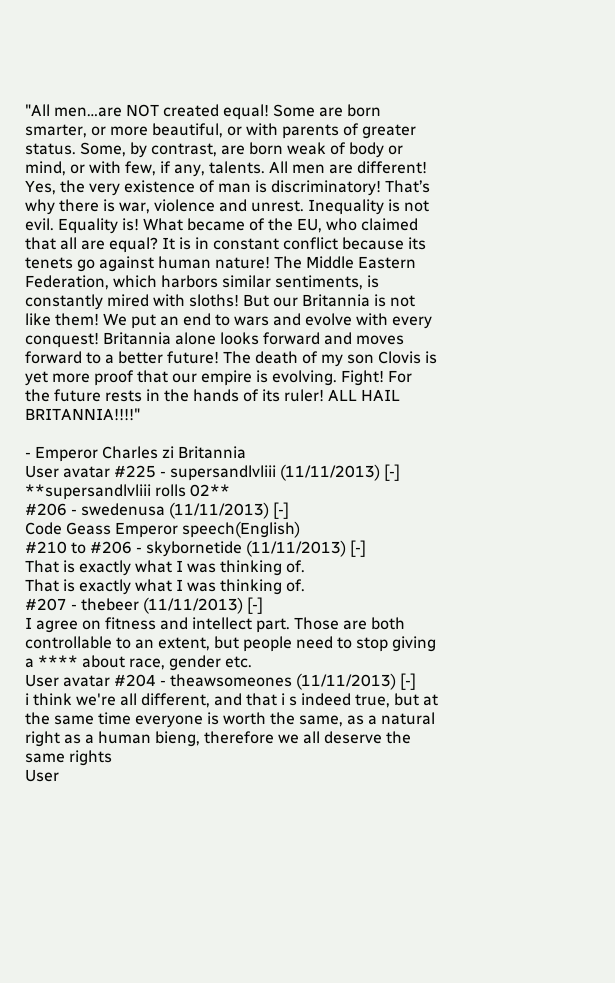"All men…are NOT created equal! Some are born smarter, or more beautiful, or with parents of greater status. Some, by contrast, are born weak of body or mind, or with few, if any, talents. All men are different! Yes, the very existence of man is discriminatory! That’s why there is war, violence and unrest. Inequality is not evil. Equality is! What became of the EU, who claimed that all are equal? It is in constant conflict because its tenets go against human nature! The Middle Eastern Federation, which harbors similar sentiments, is constantly mired with sloths! But our Britannia is not like them! We put an end to wars and evolve with every conquest! Britannia alone looks forward and moves forward to a better future! The death of my son Clovis is yet more proof that our empire is evolving. Fight! For the future rests in the hands of its ruler! ALL HAIL BRITANNIA!!!!"

- Emperor Charles zi Britannia
User avatar #225 - supersandlvliii (11/11/2013) [-]
**supersandlvliii rolls 02**
#206 - swedenusa (11/11/2013) [-]
Code Geass Emperor speech(English)
#210 to #206 - skybornetide (11/11/2013) [-]
That is exactly what I was thinking of.
That is exactly what I was thinking of.
#207 - thebeer (11/11/2013) [-]
I agree on fitness and intellect part. Those are both controllable to an extent, but people need to stop giving a **** about race, gender etc.
User avatar #204 - theawsomeones (11/11/2013) [-]
i think we're all different, and that i s indeed true, but at the same time everyone is worth the same, as a natural right as a human bieng, therefore we all deserve the same rights
User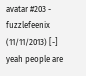avatar #203 - fuzzlefeenix (11/11/2013) [-]
yeah people are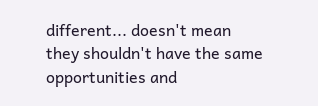different... doesn't mean they shouldn't have the same opportunities and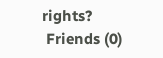rights?
 Friends (0)